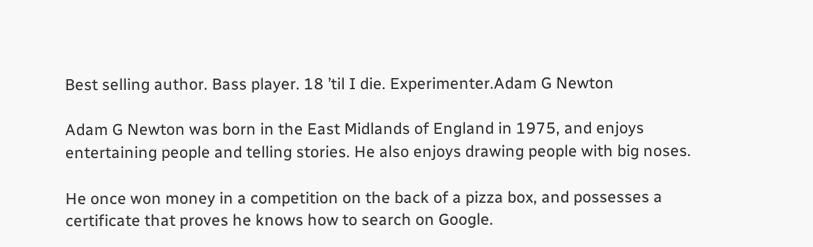Best selling author. Bass player. 18 ’til I die. Experimenter.Adam G Newton

Adam G Newton was born in the East Midlands of England in 1975, and enjoys entertaining people and telling stories. He also enjoys drawing people with big noses.

He once won money in a competition on the back of a pizza box, and possesses a certificate that proves he knows how to search on Google.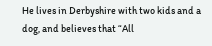He lives in Derbyshire with two kids and a dog, and believes that “All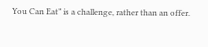You Can Eat” is a challenge, rather than an offer.